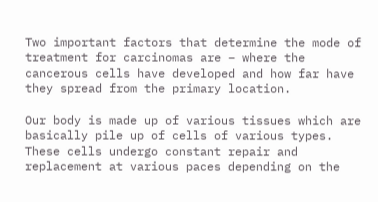Two important factors that determine the mode of treatment for carcinomas are – where the cancerous cells have developed and how far have they spread from the primary location.

Our body is made up of various tissues which are basically pile up of cells of various types. These cells undergo constant repair and replacement at various paces depending on the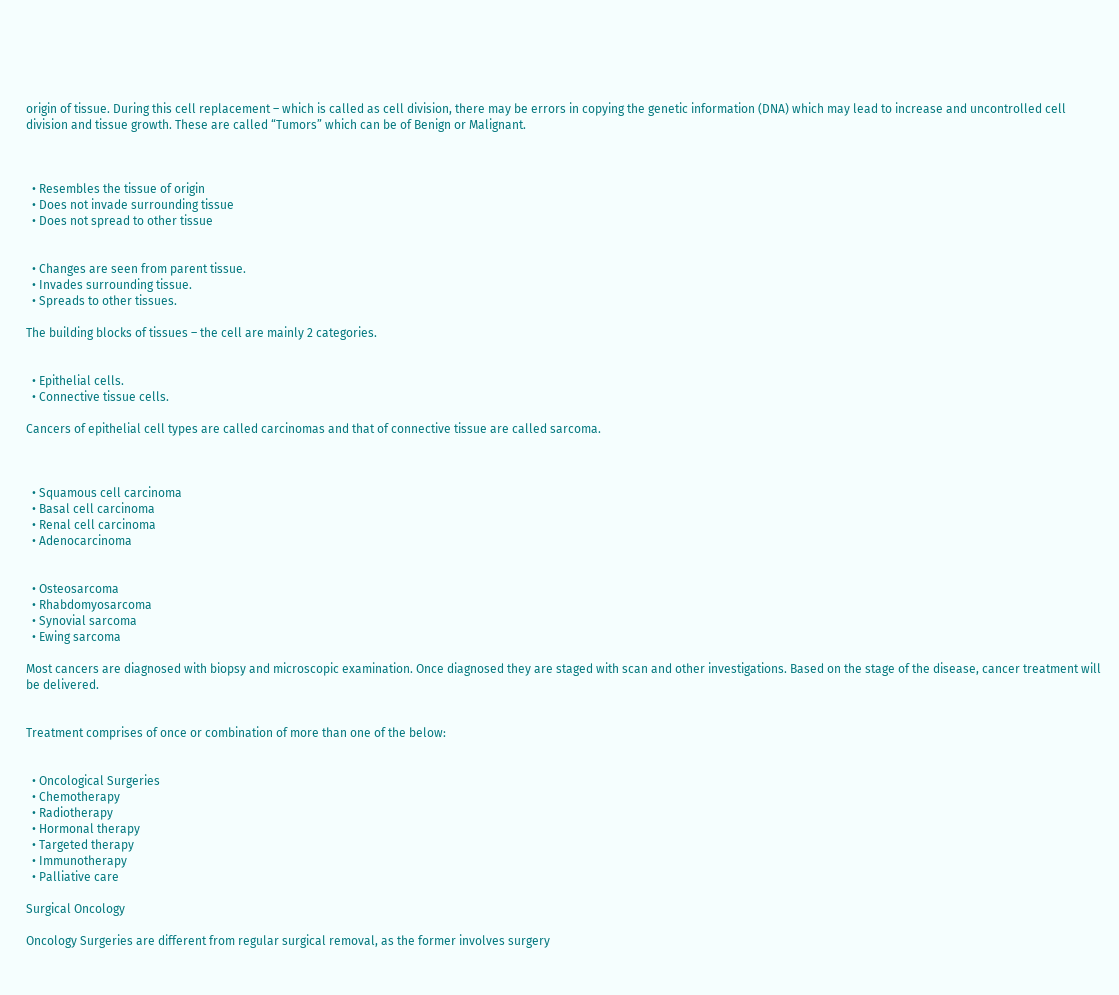origin of tissue. During this cell replacement – which is called as cell division, there may be errors in copying the genetic information (DNA) which may lead to increase and uncontrolled cell division and tissue growth. These are called “Tumors” which can be of Benign or Malignant.



  • Resembles the tissue of origin
  • Does not invade surrounding tissue
  • Does not spread to other tissue


  • Changes are seen from parent tissue.
  • Invades surrounding tissue.
  • Spreads to other tissues.

The building blocks of tissues – the cell are mainly 2 categories.


  • Epithelial cells.
  • Connective tissue cells.

Cancers of epithelial cell types are called carcinomas and that of connective tissue are called sarcoma.



  • Squamous cell carcinoma
  • Basal cell carcinoma
  • Renal cell carcinoma
  • Adenocarcinoma


  • Osteosarcoma
  • Rhabdomyosarcoma
  • Synovial sarcoma
  • Ewing sarcoma

Most cancers are diagnosed with biopsy and microscopic examination. Once diagnosed they are staged with scan and other investigations. Based on the stage of the disease, cancer treatment will be delivered.


Treatment comprises of once or combination of more than one of the below:


  • Oncological Surgeries
  • Chemotherapy
  • Radiotherapy
  • Hormonal therapy
  • Targeted therapy
  • Immunotherapy
  • Palliative care

Surgical Oncology

Oncology Surgeries are different from regular surgical removal, as the former involves surgery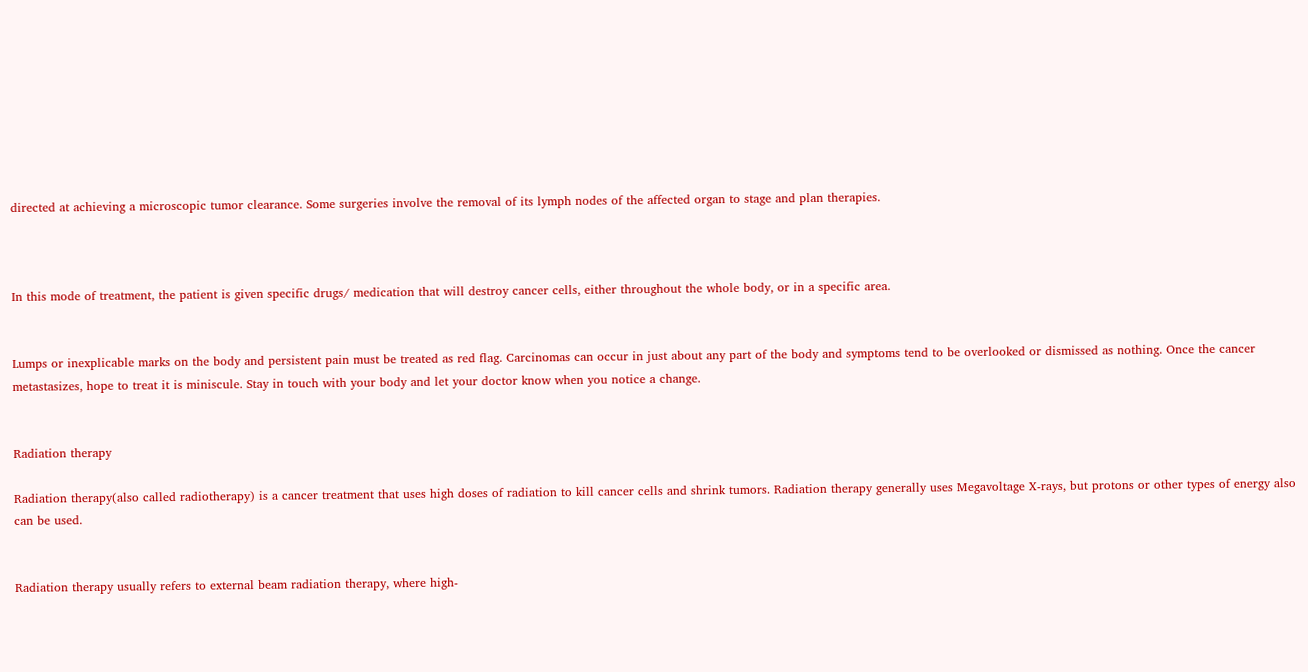directed at achieving a microscopic tumor clearance. Some surgeries involve the removal of its lymph nodes of the affected organ to stage and plan therapies.



In this mode of treatment, the patient is given specific drugs/ medication that will destroy cancer cells, either throughout the whole body, or in a specific area.


Lumps or inexplicable marks on the body and persistent pain must be treated as red flag. Carcinomas can occur in just about any part of the body and symptoms tend to be overlooked or dismissed as nothing. Once the cancer metastasizes, hope to treat it is miniscule. Stay in touch with your body and let your doctor know when you notice a change.


Radiation therapy

Radiation therapy(also called radiotherapy) is a cancer treatment that uses high doses of radiation to kill cancer cells and shrink tumors. Radiation therapy generally uses Megavoltage X-rays, but protons or other types of energy also can be used.


Radiation therapy usually refers to external beam radiation therapy, where high-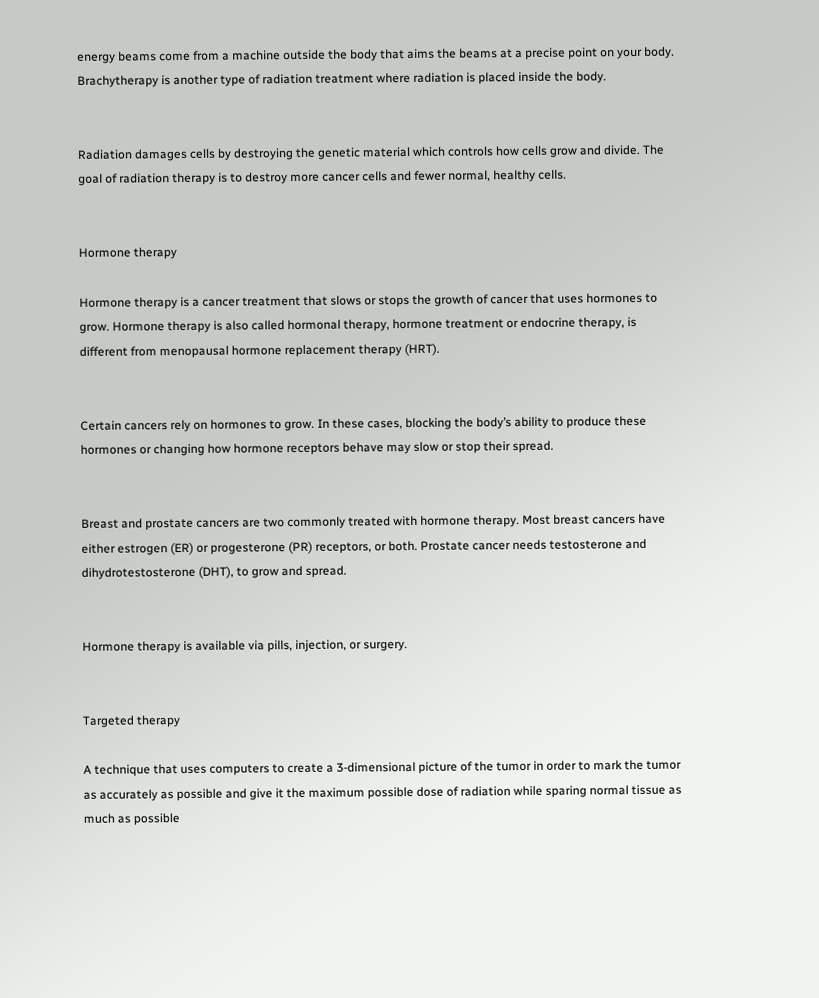energy beams come from a machine outside the body that aims the beams at a precise point on your body. Brachytherapy is another type of radiation treatment where radiation is placed inside the body.


Radiation damages cells by destroying the genetic material which controls how cells grow and divide. The goal of radiation therapy is to destroy more cancer cells and fewer normal, healthy cells.


Hormone therapy

Hormone therapy is a cancer treatment that slows or stops the growth of cancer that uses hormones to grow. Hormone therapy is also called hormonal therapy, hormone treatment or endocrine therapy, is different from menopausal hormone replacement therapy (HRT).


Certain cancers rely on hormones to grow. In these cases, blocking the body’s ability to produce these hormones or changing how hormone receptors behave may slow or stop their spread.


Breast and prostate cancers are two commonly treated with hormone therapy. Most breast cancers have either estrogen (ER) or progesterone (PR) receptors, or both. Prostate cancer needs testosterone and dihydrotestosterone (DHT), to grow and spread.


Hormone therapy is available via pills, injection, or surgery.


Targeted therapy

A technique that uses computers to create a 3-dimensional picture of the tumor in order to mark the tumor as accurately as possible and give it the maximum possible dose of radiation while sparing normal tissue as much as possible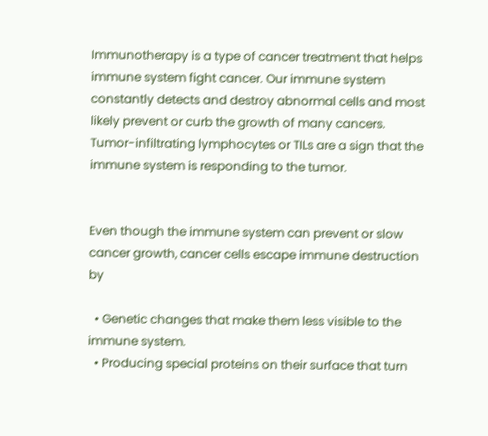Immunotherapy is a type of cancer treatment that helps immune system fight cancer. Our immune system constantly detects and destroy abnormal cells and most likely prevent or curb the growth of many cancers. Tumor-infiltrating lymphocytes or TILs are a sign that the immune system is responding to the tumor.


Even though the immune system can prevent or slow cancer growth, cancer cells escape immune destruction by

  • Genetic changes that make them less visible to the immune system.
  • Producing special proteins on their surface that turn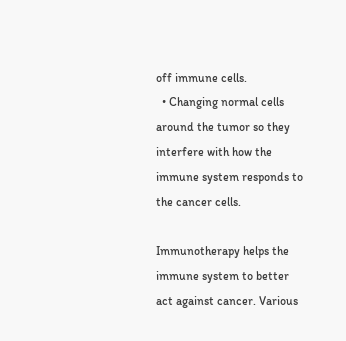off immune cells.
  • Changing normal cells around the tumor so they interfere with how the immune system responds to the cancer cells.

Immunotherapy helps the immune system to better act against cancer. Various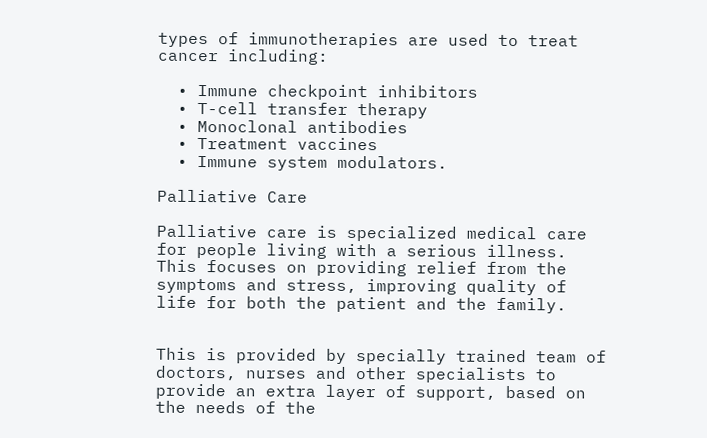types of immunotherapies are used to treat cancer including:

  • Immune checkpoint inhibitors
  • T-cell transfer therapy
  • Monoclonal antibodies
  • Treatment vaccines
  • Immune system modulators.

Palliative Care

Palliative care is specialized medical care for people living with a serious illness. This focuses on providing relief from the symptoms and stress, improving quality of life for both the patient and the family.


This is provided by specially trained team of doctors, nurses and other specialists to provide an extra layer of support, based on the needs of the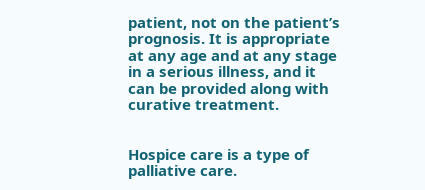patient, not on the patient’s prognosis. It is appropriate at any age and at any stage in a serious illness, and it can be provided along with curative treatment.


Hospice care is a type of palliative care.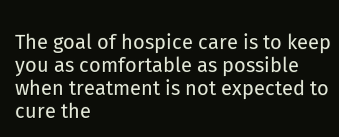The goal of hospice care is to keep you as comfortable as possible when treatment is not expected to cure the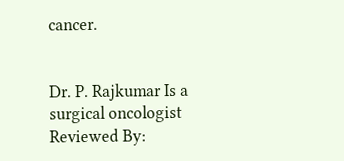cancer.


Dr. P. Rajkumar Is a surgical oncologist
Reviewed By: